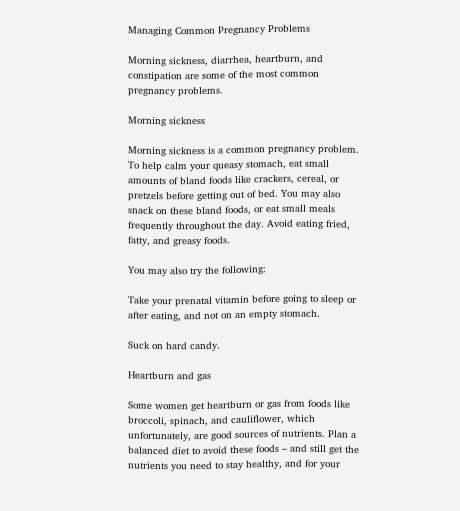Managing Common Pregnancy Problems

Morning sickness, diarrhea, heartburn, and constipation are some of the most common pregnancy problems.

Morning sickness

Morning sickness is a common pregnancy problem. To help calm your queasy stomach, eat small amounts of bland foods like crackers, cereal, or pretzels before getting out of bed. You may also snack on these bland foods, or eat small meals frequently throughout the day. Avoid eating fried, fatty, and greasy foods.

You may also try the following:

Take your prenatal vitamin before going to sleep or after eating, and not on an empty stomach.

Suck on hard candy.

Heartburn and gas

Some women get heartburn or gas from foods like broccoli, spinach, and cauliflower, which unfortunately, are good sources of nutrients. Plan a balanced diet to avoid these foods – and still get the nutrients you need to stay healthy, and for your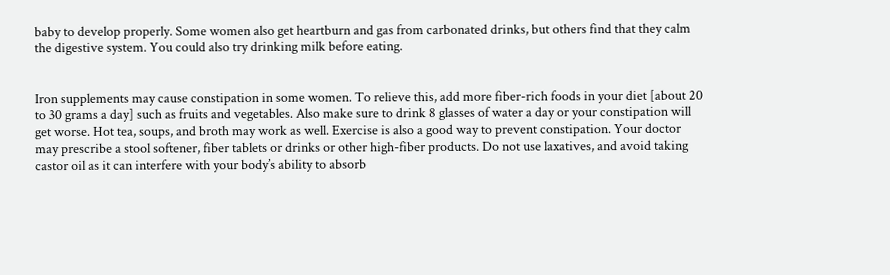baby to develop properly. Some women also get heartburn and gas from carbonated drinks, but others find that they calm the digestive system. You could also try drinking milk before eating.


Iron supplements may cause constipation in some women. To relieve this, add more fiber-rich foods in your diet [about 20 to 30 grams a day] such as fruits and vegetables. Also make sure to drink 8 glasses of water a day or your constipation will get worse. Hot tea, soups, and broth may work as well. Exercise is also a good way to prevent constipation. Your doctor may prescribe a stool softener, fiber tablets or drinks or other high-fiber products. Do not use laxatives, and avoid taking castor oil as it can interfere with your body’s ability to absorb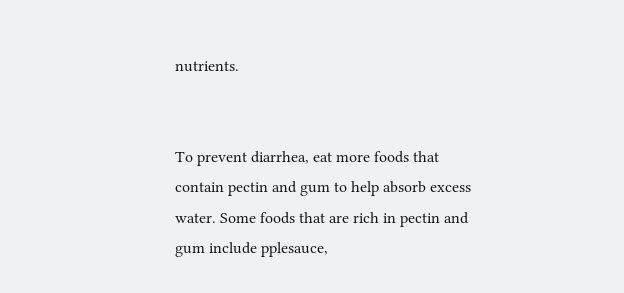nutrients.


To prevent diarrhea, eat more foods that contain pectin and gum to help absorb excess water. Some foods that are rich in pectin and gum include pplesauce,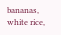bananas, white rice,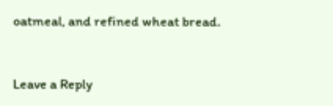oatmeal, and refined wheat bread.


Leave a Reply